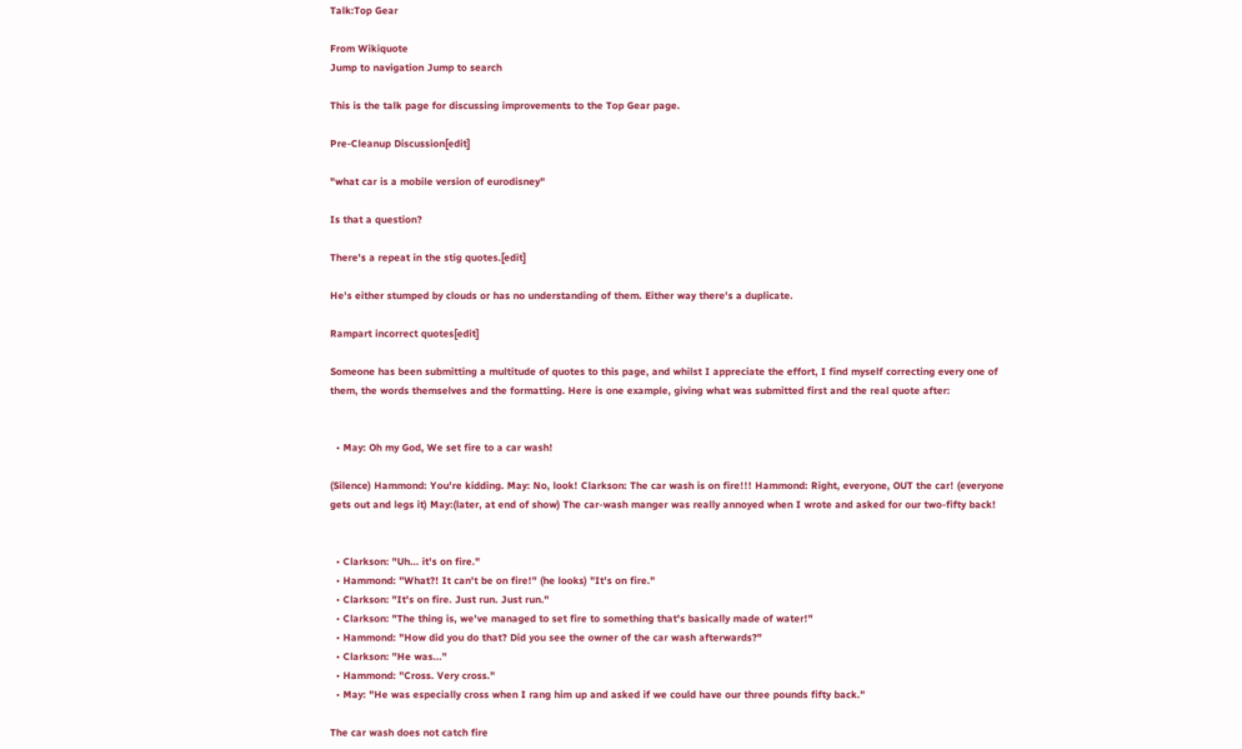Talk:Top Gear

From Wikiquote
Jump to navigation Jump to search

This is the talk page for discussing improvements to the Top Gear page.

Pre-Cleanup Discussion[edit]

"what car is a mobile version of eurodisney"

Is that a question?

There's a repeat in the stig quotes.[edit]

He's either stumped by clouds or has no understanding of them. Either way there's a duplicate.

Rampart incorrect quotes[edit]

Someone has been submitting a multitude of quotes to this page, and whilst I appreciate the effort, I find myself correcting every one of them, the words themselves and the formatting. Here is one example, giving what was submitted first and the real quote after:


  • May: Oh my God, We set fire to a car wash!

(Silence) Hammond: You're kidding. May: No, look! Clarkson: The car wash is on fire!!! Hammond: Right, everyone, OUT the car! (everyone gets out and legs it) May:(later, at end of show) The car-wash manger was really annoyed when I wrote and asked for our two-fifty back!


  • Clarkson: "Uh... it's on fire."
  • Hammond: "What?! It can't be on fire!" (he looks) "It's on fire."
  • Clarkson: "It's on fire. Just run. Just run."
  • Clarkson: "The thing is, we've managed to set fire to something that's basically made of water!"
  • Hammond: "How did you do that? Did you see the owner of the car wash afterwards?"
  • Clarkson: "He was..."
  • Hammond: "Cross. Very cross."
  • May: "He was especially cross when I rang him up and asked if we could have our three pounds fifty back."

The car wash does not catch fire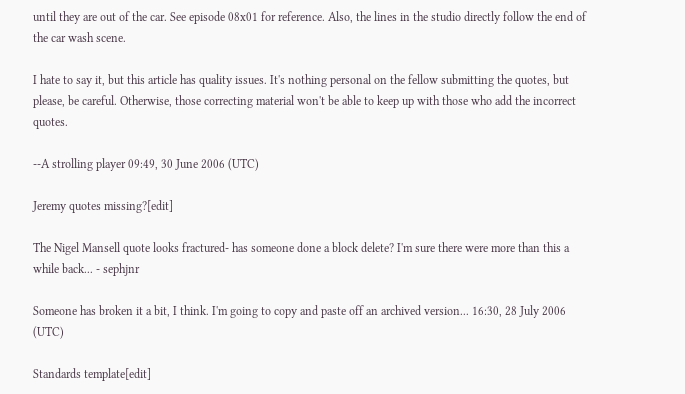until they are out of the car. See episode 08x01 for reference. Also, the lines in the studio directly follow the end of the car wash scene.

I hate to say it, but this article has quality issues. It's nothing personal on the fellow submitting the quotes, but please, be careful. Otherwise, those correcting material won't be able to keep up with those who add the incorrect quotes.

--A strolling player 09:49, 30 June 2006 (UTC)

Jeremy quotes missing?[edit]

The Nigel Mansell quote looks fractured- has someone done a block delete? I'm sure there were more than this a while back... - sephjnr

Someone has broken it a bit, I think. I'm going to copy and paste off an archived version... 16:30, 28 July 2006 (UTC)

Standards template[edit]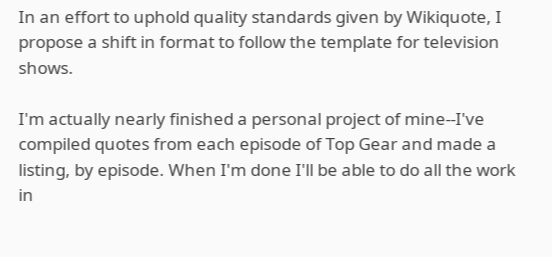In an effort to uphold quality standards given by Wikiquote, I propose a shift in format to follow the template for television shows.

I'm actually nearly finished a personal project of mine--I've compiled quotes from each episode of Top Gear and made a listing, by episode. When I'm done I'll be able to do all the work in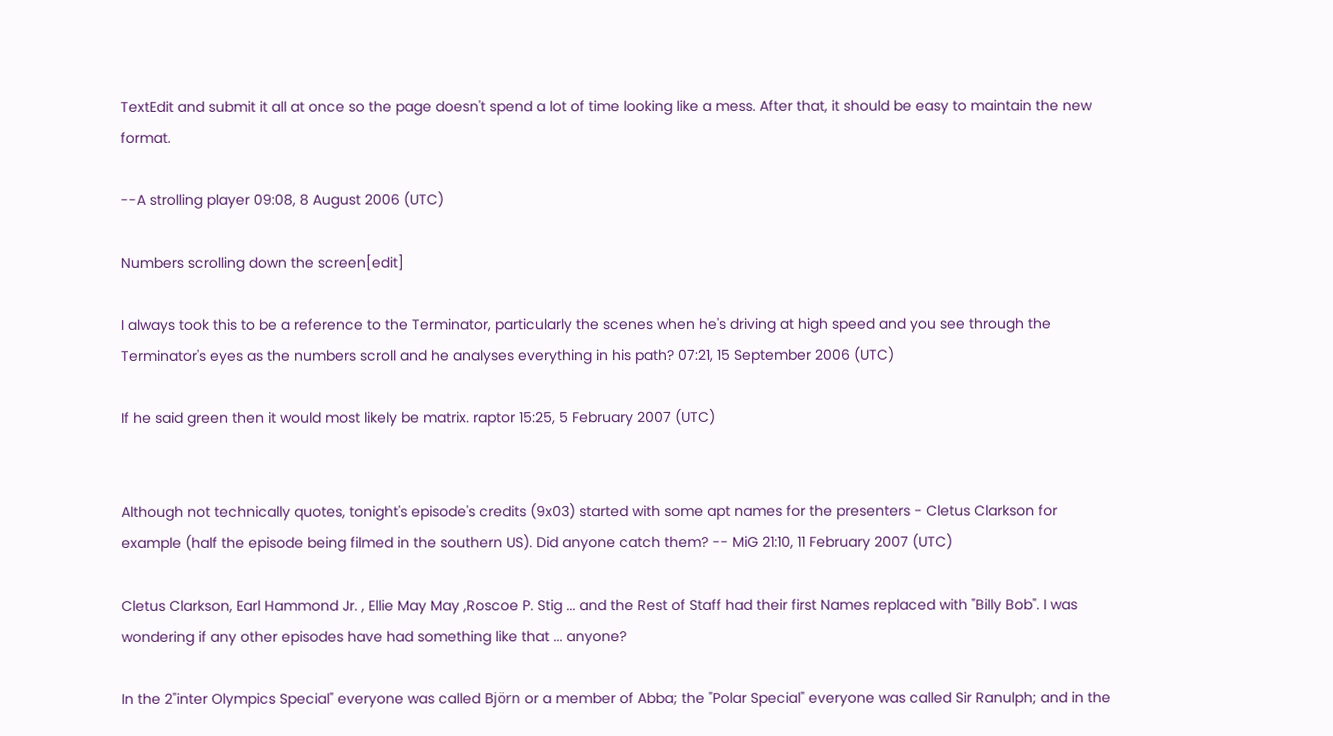TextEdit and submit it all at once so the page doesn't spend a lot of time looking like a mess. After that, it should be easy to maintain the new format.

--A strolling player 09:08, 8 August 2006 (UTC)

Numbers scrolling down the screen[edit]

I always took this to be a reference to the Terminator, particularly the scenes when he's driving at high speed and you see through the Terminator's eyes as the numbers scroll and he analyses everything in his path? 07:21, 15 September 2006 (UTC)

If he said green then it would most likely be matrix. raptor 15:25, 5 February 2007 (UTC)


Although not technically quotes, tonight's episode's credits (9x03) started with some apt names for the presenters - Cletus Clarkson for example (half the episode being filmed in the southern US). Did anyone catch them? -- MiG 21:10, 11 February 2007 (UTC)

Cletus Clarkson, Earl Hammond Jr. , Ellie May May ,Roscoe P. Stig ... and the Rest of Staff had their first Names replaced with "Billy Bob". I was wondering if any other episodes have had something like that ... anyone?

In the 2"inter Olympics Special" everyone was called Björn or a member of Abba; the "Polar Special" everyone was called Sir Ranulph; and in the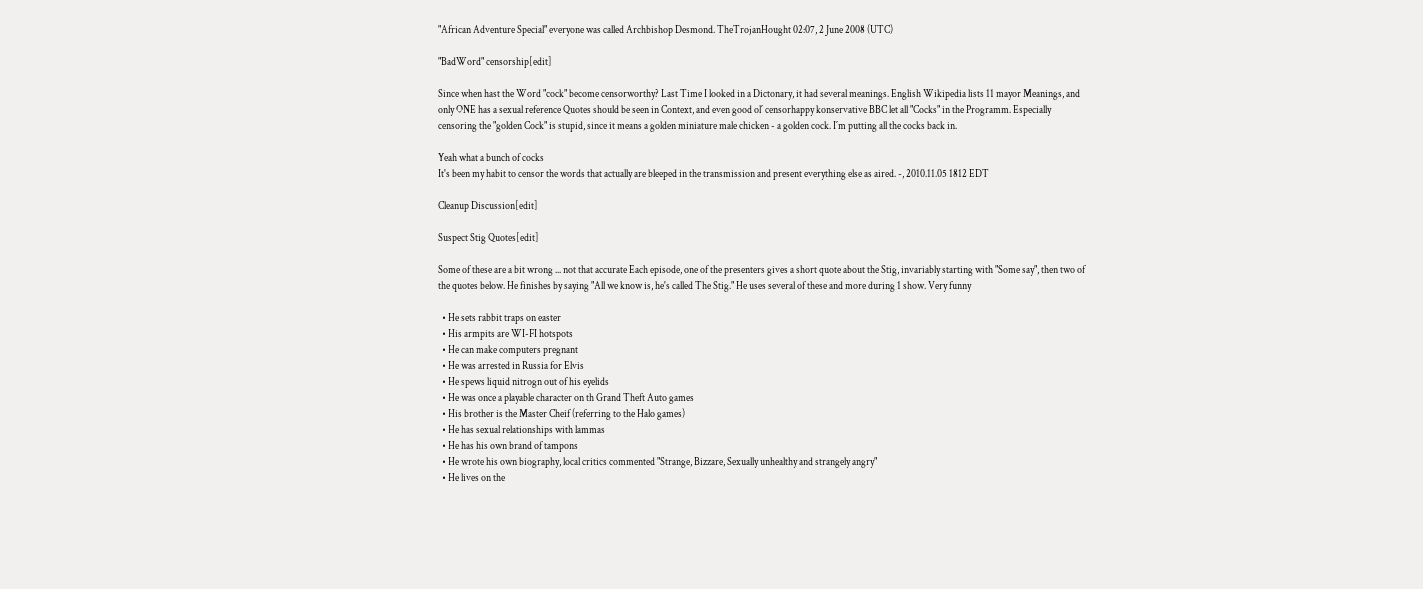"African Adventure Special" everyone was called Archbishop Desmond. TheTrojanHought 02:07, 2 June 2008 (UTC)

"BadWord" censorship[edit]

Since when hast the Word "cock" become censorworthy? Last Time I looked in a Dictonary, it had several meanings. English Wikipedia lists 11 mayor Meanings, and only ONE has a sexual reference Quotes should be seen in Context, and even good ol´ censorhappy konservative BBC let all "Cocks" in the Programm. Especially censoring the "golden Cock" is stupid, since it means a golden miniature male chicken - a golden cock. I´m putting all the cocks back in.

Yeah what a bunch of cocks
It's been my habit to censor the words that actually are bleeped in the transmission and present everything else as aired. -, 2010.11.05 1812 EDT

Cleanup Discussion[edit]

Suspect Stig Quotes[edit]

Some of these are a bit wrong ... not that accurate Each episode, one of the presenters gives a short quote about the Stig, invariably starting with "Some say", then two of the quotes below. He finishes by saying "All we know is, he's called The Stig." He uses several of these and more during 1 show. Very funny

  • He sets rabbit traps on easter
  • His armpits are WI-FI hotspots
  • He can make computers pregnant
  • He was arrested in Russia for Elvis
  • He spews liquid nitrogn out of his eyelids
  • He was once a playable character on th Grand Theft Auto games
  • His brother is the Master Cheif (referring to the Halo games)
  • He has sexual relationships with lammas
  • He has his own brand of tampons
  • He wrote his own biography, local critics commented "Strange, Bizzare, Sexually unhealthy and strangely angry"
  • He lives on the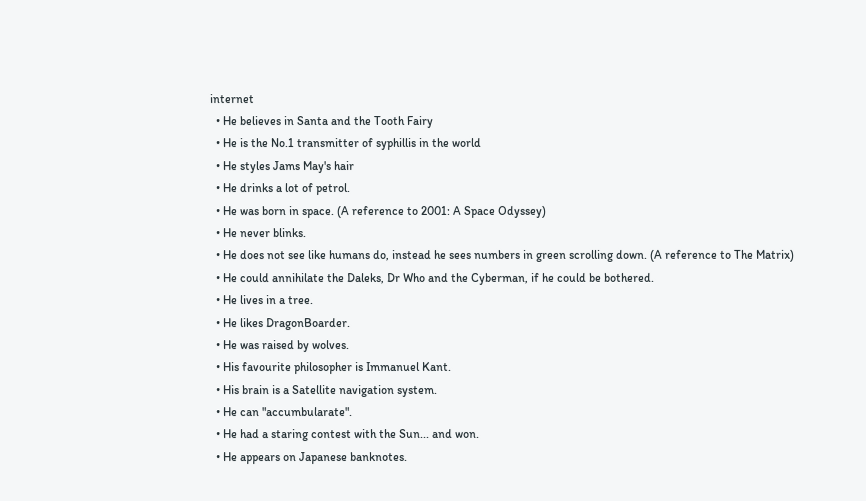internet
  • He believes in Santa and the Tooth Fairy
  • He is the No.1 transmitter of syphillis in the world
  • He styles Jams May's hair
  • He drinks a lot of petrol.
  • He was born in space. (A reference to 2001: A Space Odyssey)
  • He never blinks.
  • He does not see like humans do, instead he sees numbers in green scrolling down. (A reference to The Matrix)
  • He could annihilate the Daleks, Dr Who and the Cyberman, if he could be bothered.
  • He lives in a tree.
  • He likes DragonBoarder.
  • He was raised by wolves.
  • His favourite philosopher is Immanuel Kant.
  • His brain is a Satellite navigation system.
  • He can "accumbularate".
  • He had a staring contest with the Sun... and won.
  • He appears on Japanese banknotes.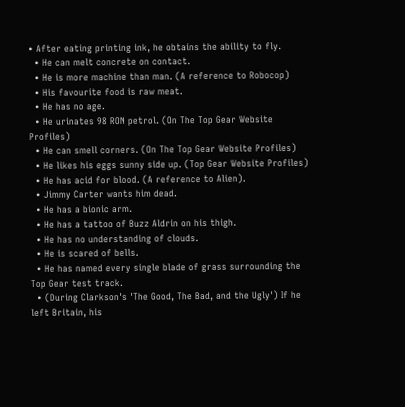• After eating printing ink, he obtains the ability to fly.
  • He can melt concrete on contact.
  • He is more machine than man. (A reference to Robocop)
  • His favourite food is raw meat.
  • He has no age.
  • He urinates 98 RON petrol. (On The Top Gear Website Profiles)
  • He can smell corners. (On The Top Gear Website Profiles)
  • He likes his eggs sunny side up. (Top Gear Website Profiles)
  • He has acid for blood. (A reference to Alien).
  • Jimmy Carter wants him dead.
  • He has a bionic arm.
  • He has a tattoo of Buzz Aldrin on his thigh.
  • He has no understanding of clouds.
  • He is scared of bells.
  • He has named every single blade of grass surrounding the Top Gear test track.
  • (During Clarkson's 'The Good, The Bad, and the Ugly') If he left Britain, his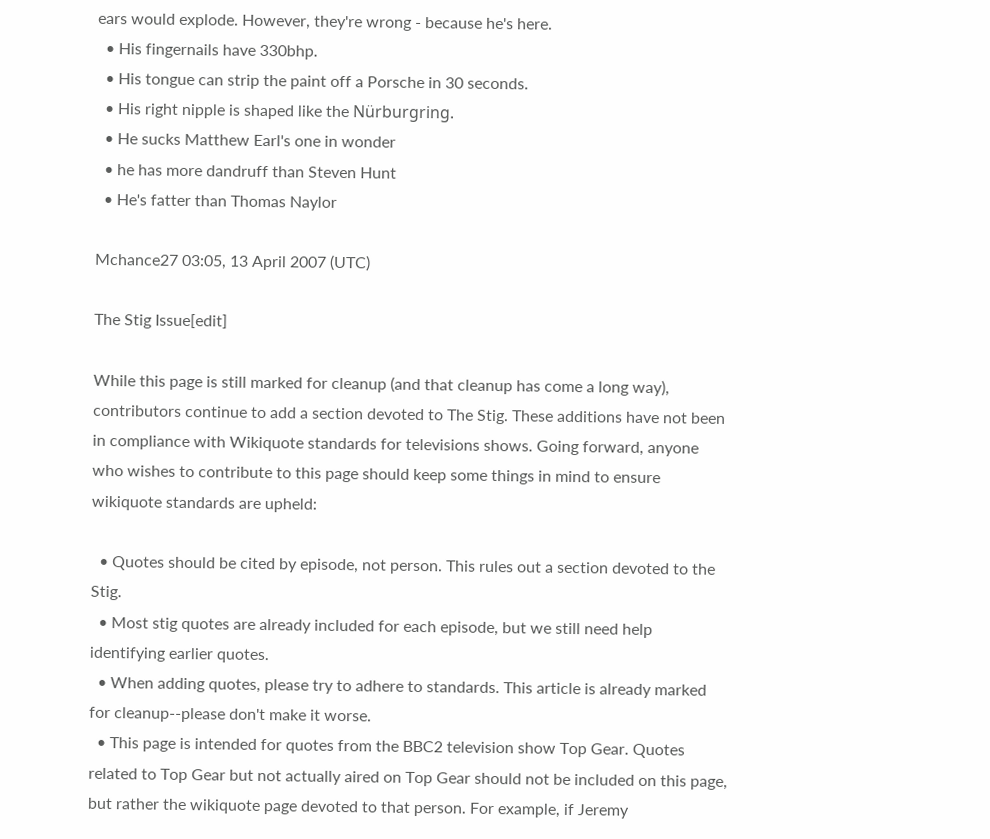ears would explode. However, they're wrong - because he's here.
  • His fingernails have 330bhp.
  • His tongue can strip the paint off a Porsche in 30 seconds.
  • His right nipple is shaped like the Nürburgring.
  • He sucks Matthew Earl's one in wonder
  • he has more dandruff than Steven Hunt
  • He's fatter than Thomas Naylor

Mchance27 03:05, 13 April 2007 (UTC)

The Stig Issue[edit]

While this page is still marked for cleanup (and that cleanup has come a long way), contributors continue to add a section devoted to The Stig. These additions have not been in compliance with Wikiquote standards for televisions shows. Going forward, anyone who wishes to contribute to this page should keep some things in mind to ensure wikiquote standards are upheld:

  • Quotes should be cited by episode, not person. This rules out a section devoted to the Stig.
  • Most stig quotes are already included for each episode, but we still need help identifying earlier quotes.
  • When adding quotes, please try to adhere to standards. This article is already marked for cleanup--please don't make it worse.
  • This page is intended for quotes from the BBC2 television show Top Gear. Quotes related to Top Gear but not actually aired on Top Gear should not be included on this page, but rather the wikiquote page devoted to that person. For example, if Jeremy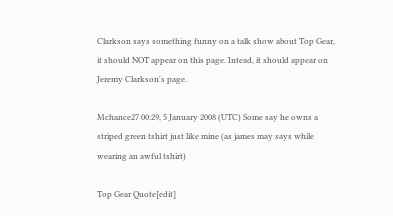Clarkson says something funny on a talk show about Top Gear, it should NOT appear on this page. Intead, it should appear on Jeremy Clarkson's page.

Mchance27 00:29, 5 January 2008 (UTC) Some say he owns a striped green tshirt just like mine (as james may says while wearing an awful tshirt)

Top Gear Quote[edit]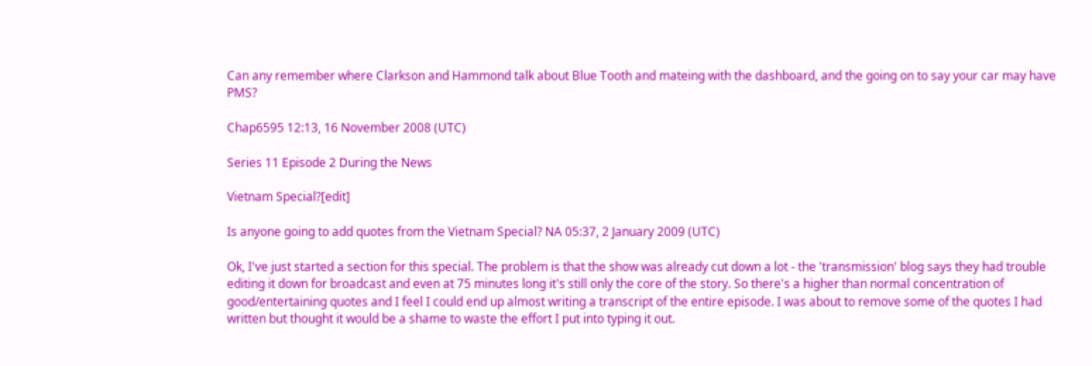Can any remember where Clarkson and Hammond talk about Blue Tooth and mateing with the dashboard, and the going on to say your car may have PMS?

Chap6595 12:13, 16 November 2008 (UTC)

Series 11 Episode 2 During the News

Vietnam Special?[edit]

Is anyone going to add quotes from the Vietnam Special? NA 05:37, 2 January 2009 (UTC)

Ok, I've just started a section for this special. The problem is that the show was already cut down a lot - the 'transmission' blog says they had trouble editing it down for broadcast and even at 75 minutes long it's still only the core of the story. So there's a higher than normal concentration of good/entertaining quotes and I feel I could end up almost writing a transcript of the entire episode. I was about to remove some of the quotes I had written but thought it would be a shame to waste the effort I put into typing it out.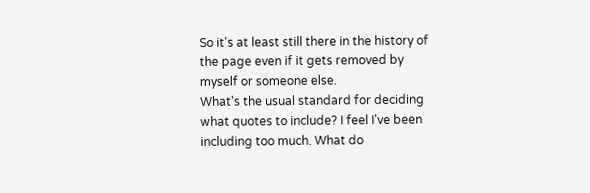So it's at least still there in the history of the page even if it gets removed by myself or someone else.
What's the usual standard for deciding what quotes to include? I feel I've been including too much. What do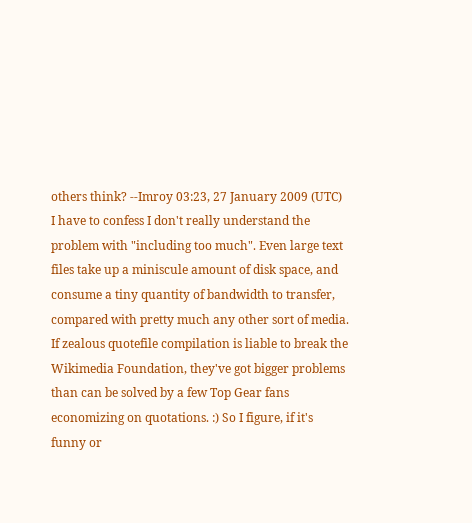others think? --Imroy 03:23, 27 January 2009 (UTC)
I have to confess I don't really understand the problem with "including too much". Even large text files take up a miniscule amount of disk space, and consume a tiny quantity of bandwidth to transfer, compared with pretty much any other sort of media. If zealous quotefile compilation is liable to break the Wikimedia Foundation, they've got bigger problems than can be solved by a few Top Gear fans economizing on quotations. :) So I figure, if it's funny or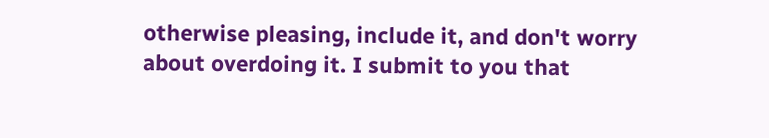otherwise pleasing, include it, and don't worry about overdoing it. I submit to you that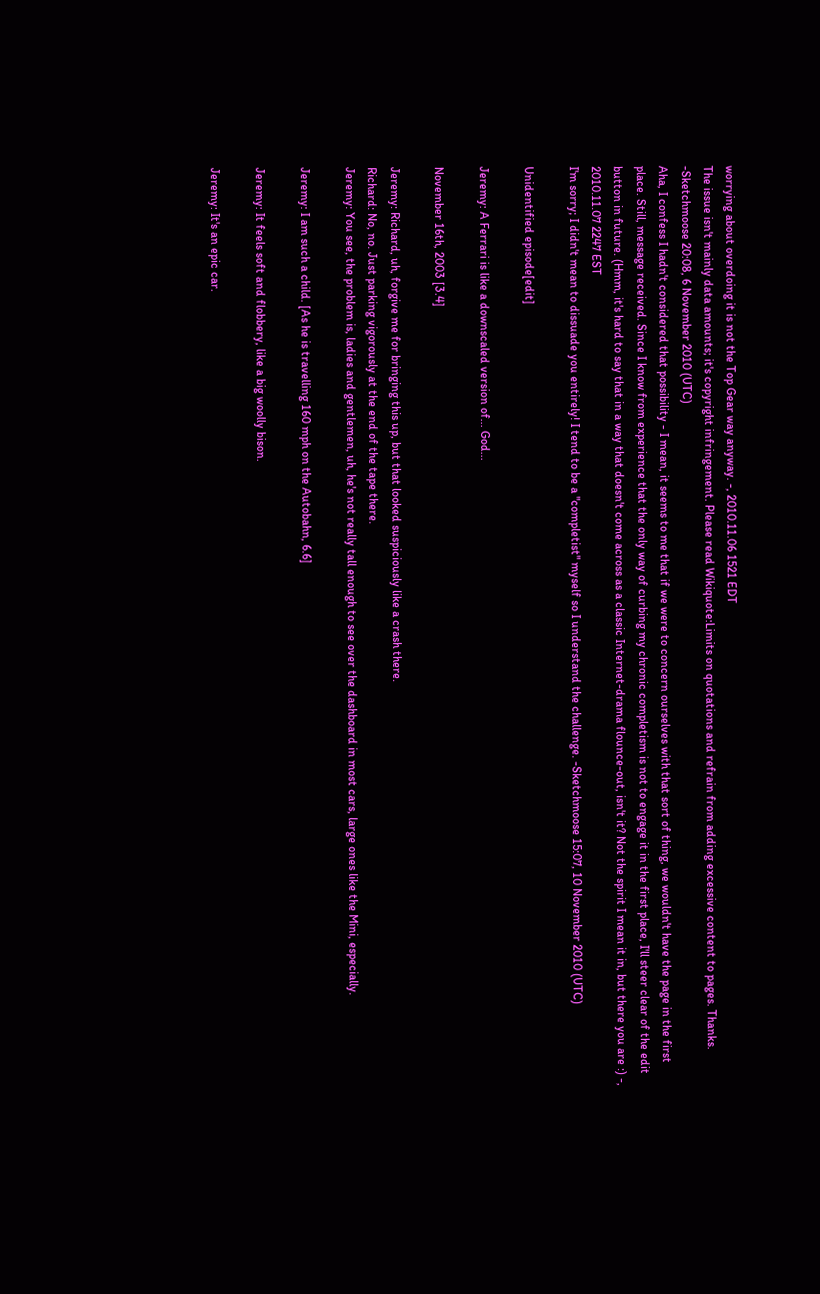worrying about overdoing it is not the Top Gear way anyway. -, 2010.11.06 1521 EDT
The issue isn't mainly data amounts; it's copyright infringement. Please read Wikiquote:Limits on quotations and refrain from adding excessive content to pages. Thanks. -Sketchmoose 20:08, 6 November 2010 (UTC)
Aha, I confess I hadn't considered that possibility - I mean, it seems to me that if we were to concern ourselves with that sort of thing, we wouldn't have the page in the first place. Still, message received. Since I know from experience that the only way of curbing my chronic completism is not to engage it in the first place, I'll steer clear of the edit button in future. (Hmm, it's hard to say that in a way that doesn't come across as a classic Internet-drama flounce-out, isn't it? Not the spirit I mean it in, but there you are :) -, 2010.11.07 2247 EST
I'm sorry; I didn't mean to dissuade you entirely! I tend to be a "completist" myself so I understand the challenge. -Sketchmoose 15:07, 10 November 2010 (UTC)

Unidentified episode[edit]

Jeremy: A Ferrari is like a downscaled version of... God...

November 16th, 2003 [3.4]

Jeremy: Richard, uh, forgive me for bringing this up, but that looked suspiciously like a crash there.
Richard: No, no. Just parking vigorously at the end of the tape there.
Jeremy: You see, the problem is, ladies and gentlemen, uh, he's not really tall enough to see over the dashboard in most cars, large ones like the Mini, especially.

Jeremy: I am such a child. [As he is travelling 160 mph on the Autobahn, 6.6]

Jeremy: It feels soft and flobbery, like a big woolly bison.

Jeremy: It's an epic car.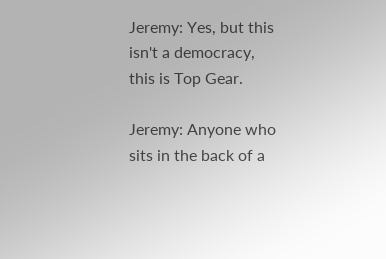Jeremy: Yes, but this isn't a democracy, this is Top Gear.

Jeremy: Anyone who sits in the back of a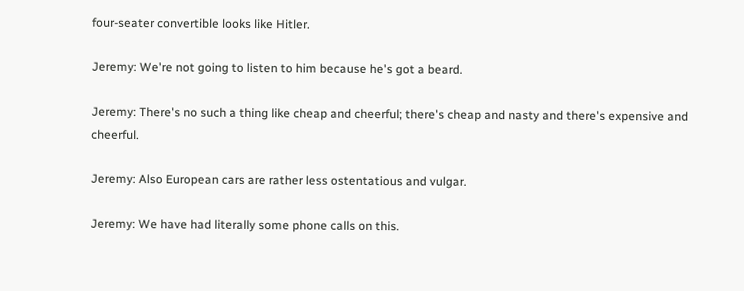four-seater convertible looks like Hitler.

Jeremy: We're not going to listen to him because he's got a beard.

Jeremy: There's no such a thing like cheap and cheerful; there's cheap and nasty and there's expensive and cheerful.

Jeremy: Also European cars are rather less ostentatious and vulgar.

Jeremy: We have had literally some phone calls on this.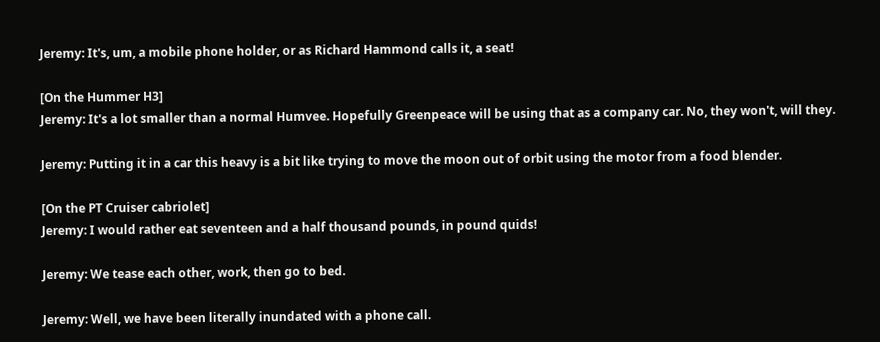Jeremy: It's, um, a mobile phone holder, or as Richard Hammond calls it, a seat!

[On the Hummer H3]
Jeremy: It's a lot smaller than a normal Humvee. Hopefully Greenpeace will be using that as a company car. No, they won't, will they.

Jeremy: Putting it in a car this heavy is a bit like trying to move the moon out of orbit using the motor from a food blender.

[On the PT Cruiser cabriolet]
Jeremy: I would rather eat seventeen and a half thousand pounds, in pound quids!

Jeremy: We tease each other, work, then go to bed.

Jeremy: Well, we have been literally inundated with a phone call.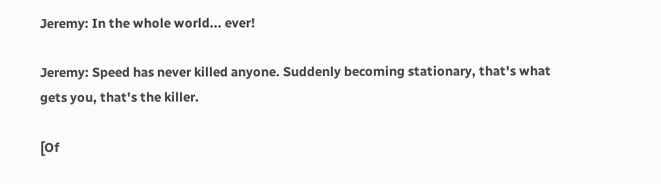Jeremy: In the whole world... ever!

Jeremy: Speed has never killed anyone. Suddenly becoming stationary, that's what gets you, that's the killer.

[Of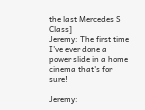the last Mercedes S Class]
Jeremy: The first time I've ever done a power slide in a home cinema that's for sure!

Jeremy: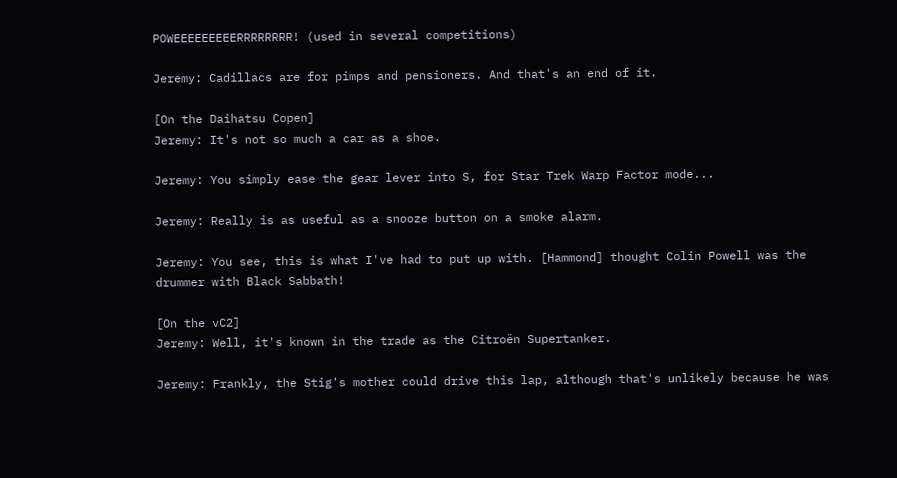POWEEEEEEEEERRRRRRRR! (used in several competitions)

Jeremy: Cadillacs are for pimps and pensioners. And that's an end of it.

[On the Daihatsu Copen]
Jeremy: It's not so much a car as a shoe.

Jeremy: You simply ease the gear lever into S, for Star Trek Warp Factor mode...

Jeremy: Really is as useful as a snooze button on a smoke alarm.

Jeremy: You see, this is what I've had to put up with. [Hammond] thought Colin Powell was the drummer with Black Sabbath!

[On the vC2]
Jeremy: Well, it's known in the trade as the Citroën Supertanker.

Jeremy: Frankly, the Stig's mother could drive this lap, although that's unlikely because he was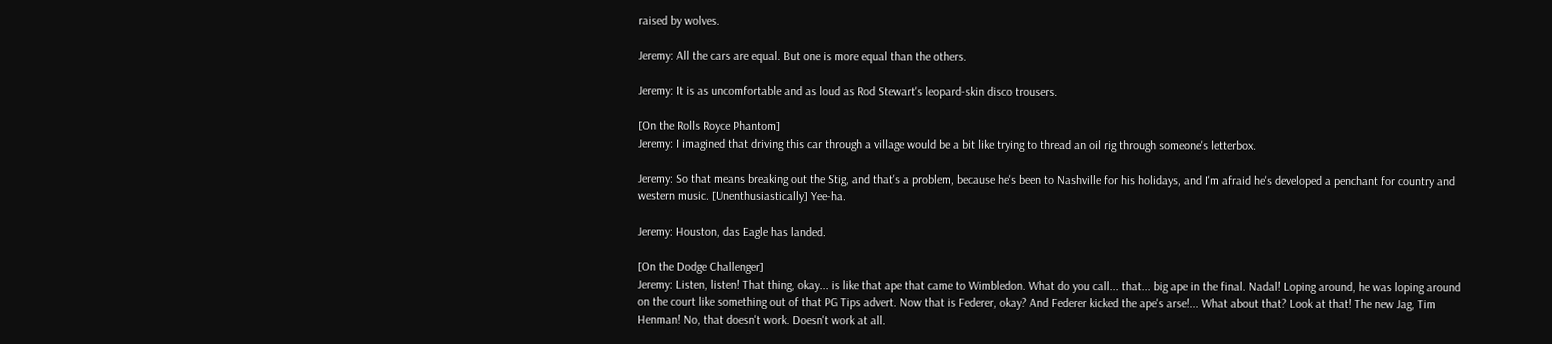raised by wolves.

Jeremy: All the cars are equal. But one is more equal than the others.

Jeremy: It is as uncomfortable and as loud as Rod Stewart's leopard-skin disco trousers.

[On the Rolls Royce Phantom]
Jeremy: I imagined that driving this car through a village would be a bit like trying to thread an oil rig through someone's letterbox.

Jeremy: So that means breaking out the Stig, and that's a problem, because he's been to Nashville for his holidays, and I'm afraid he's developed a penchant for country and western music. [Unenthusiastically] Yee-ha.

Jeremy: Houston, das Eagle has landed.

[On the Dodge Challenger]
Jeremy: Listen, listen! That thing, okay... is like that ape that came to Wimbledon. What do you call... that... big ape in the final. Nadal! Loping around, he was loping around on the court like something out of that PG Tips advert. Now that is Federer, okay? And Federer kicked the ape's arse!... What about that? Look at that! The new Jag, Tim Henman! No, that doesn't work. Doesn't work at all.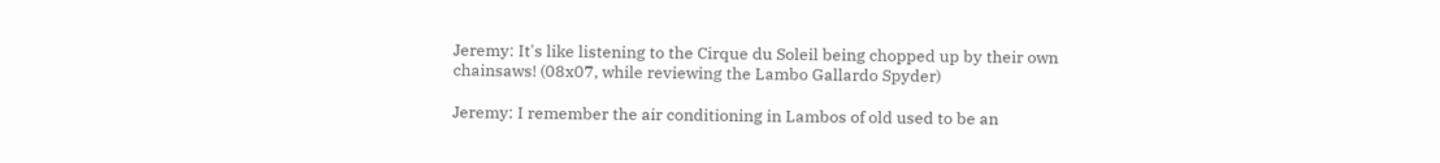Jeremy: It's like listening to the Cirque du Soleil being chopped up by their own chainsaws! (08x07, while reviewing the Lambo Gallardo Spyder)

Jeremy: I remember the air conditioning in Lambos of old used to be an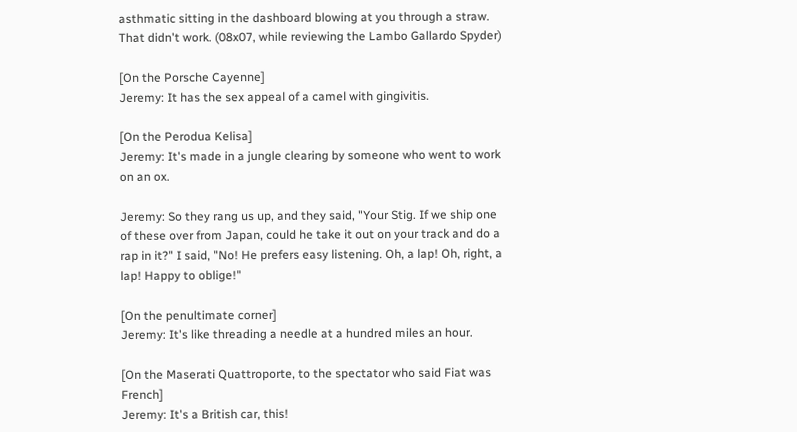asthmatic sitting in the dashboard blowing at you through a straw. That didn't work. (08x07, while reviewing the Lambo Gallardo Spyder)

[On the Porsche Cayenne]
Jeremy: It has the sex appeal of a camel with gingivitis.

[On the Perodua Kelisa]
Jeremy: It's made in a jungle clearing by someone who went to work on an ox.

Jeremy: So they rang us up, and they said, "Your Stig. If we ship one of these over from Japan, could he take it out on your track and do a rap in it?" I said, "No! He prefers easy listening. Oh, a lap! Oh, right, a lap! Happy to oblige!"

[On the penultimate corner]
Jeremy: It's like threading a needle at a hundred miles an hour.

[On the Maserati Quattroporte, to the spectator who said Fiat was French]
Jeremy: It's a British car, this!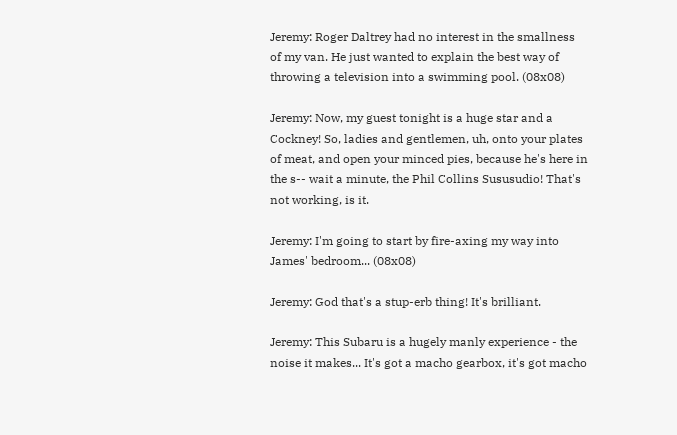Jeremy: Roger Daltrey had no interest in the smallness of my van. He just wanted to explain the best way of throwing a television into a swimming pool. (08x08)

Jeremy: Now, my guest tonight is a huge star and a Cockney! So, ladies and gentlemen, uh, onto your plates of meat, and open your minced pies, because he's here in the s-- wait a minute, the Phil Collins Sususudio! That's not working, is it.

Jeremy: I'm going to start by fire-axing my way into James' bedroom... (08x08)

Jeremy: God that's a stup-erb thing! It's brilliant.

Jeremy: This Subaru is a hugely manly experience - the noise it makes... It's got a macho gearbox, it's got macho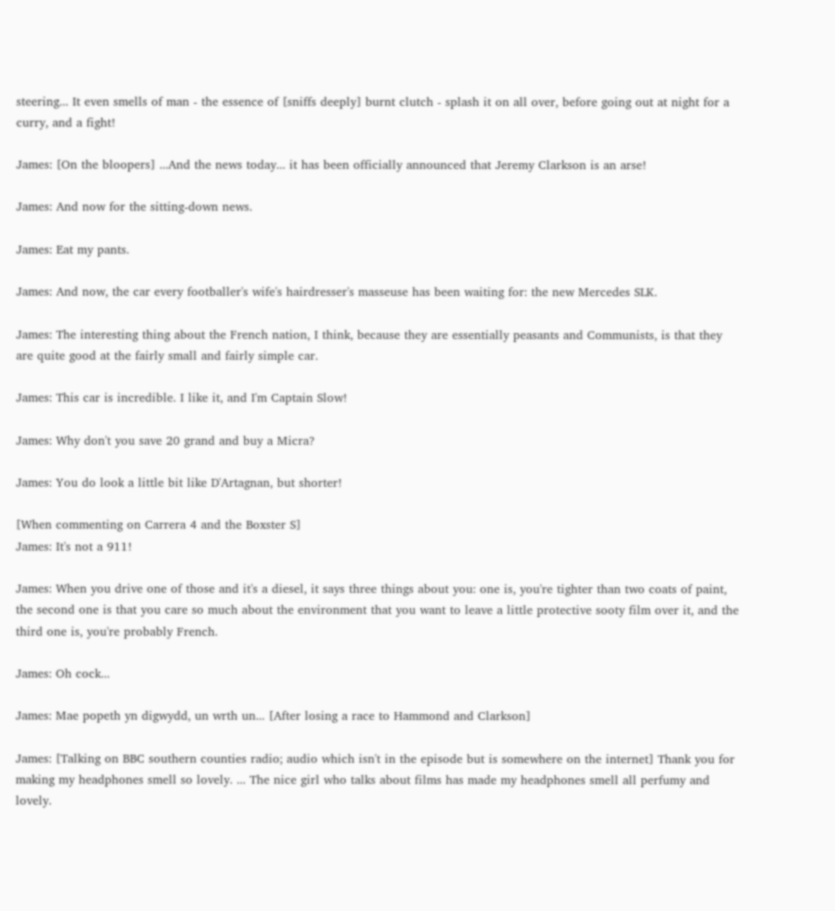steering... It even smells of man - the essence of [sniffs deeply] burnt clutch - splash it on all over, before going out at night for a curry, and a fight!

James: [On the bloopers] ...And the news today... it has been officially announced that Jeremy Clarkson is an arse!

James: And now for the sitting-down news.

James: Eat my pants.

James: And now, the car every footballer's wife's hairdresser's masseuse has been waiting for: the new Mercedes SLK.

James: The interesting thing about the French nation, I think, because they are essentially peasants and Communists, is that they are quite good at the fairly small and fairly simple car.

James: This car is incredible. I like it, and I'm Captain Slow!

James: Why don't you save 20 grand and buy a Micra?

James: You do look a little bit like D'Artagnan, but shorter!

[When commenting on Carrera 4 and the Boxster S]
James: It's not a 911!

James: When you drive one of those and it's a diesel, it says three things about you: one is, you're tighter than two coats of paint, the second one is that you care so much about the environment that you want to leave a little protective sooty film over it, and the third one is, you're probably French.

James: Oh cock...

James: Mae popeth yn digwydd, un wrth un... [After losing a race to Hammond and Clarkson]

James: [Talking on BBC southern counties radio; audio which isn't in the episode but is somewhere on the internet] Thank you for making my headphones smell so lovely. ... The nice girl who talks about films has made my headphones smell all perfumy and lovely.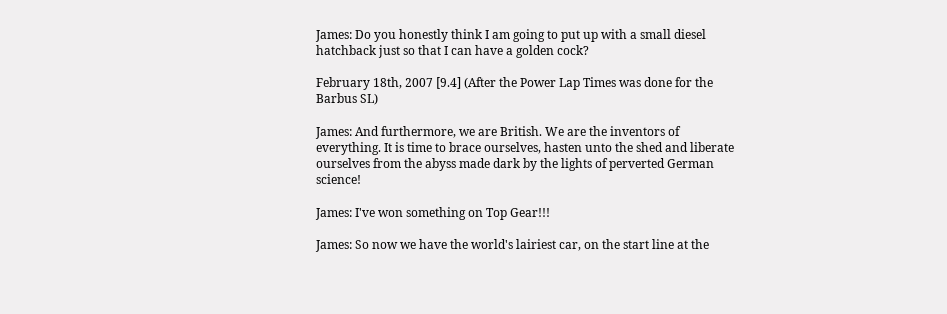James: Do you honestly think I am going to put up with a small diesel hatchback just so that I can have a golden cock?

February 18th, 2007 [9.4] (After the Power Lap Times was done for the Barbus SL)

James: And furthermore, we are British. We are the inventors of everything. It is time to brace ourselves, hasten unto the shed and liberate ourselves from the abyss made dark by the lights of perverted German science!

James: I've won something on Top Gear!!!

James: So now we have the world's lairiest car, on the start line at the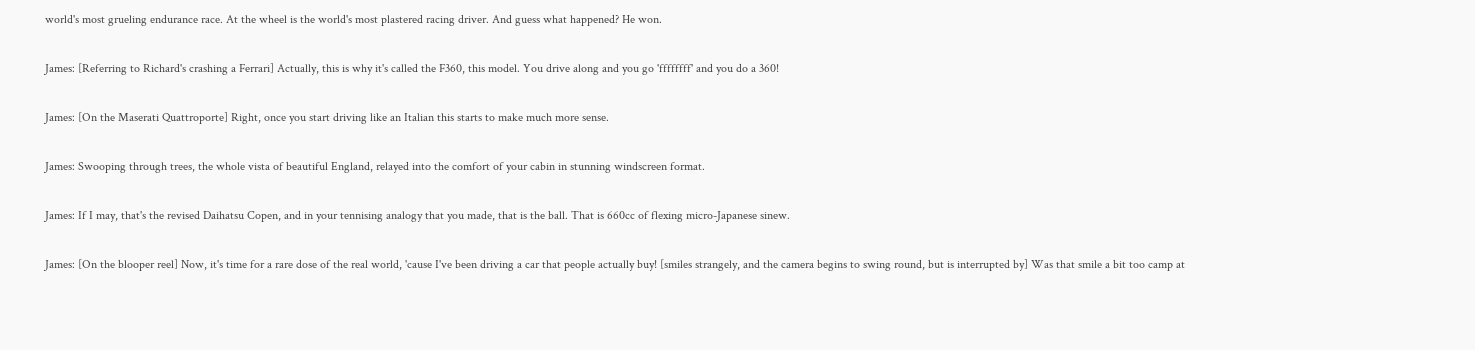world's most grueling endurance race. At the wheel is the world's most plastered racing driver. And guess what happened? He won.

James: [Referring to Richard's crashing a Ferrari] Actually, this is why it's called the F360, this model. You drive along and you go 'ffffffff' and you do a 360!

James: [On the Maserati Quattroporte] Right, once you start driving like an Italian this starts to make much more sense.

James: Swooping through trees, the whole vista of beautiful England, relayed into the comfort of your cabin in stunning windscreen format.

James: If I may, that's the revised Daihatsu Copen, and in your tennising analogy that you made, that is the ball. That is 660cc of flexing micro-Japanese sinew.

James: [On the blooper reel] Now, it's time for a rare dose of the real world, 'cause I've been driving a car that people actually buy! [smiles strangely, and the camera begins to swing round, but is interrupted by] Was that smile a bit too camp at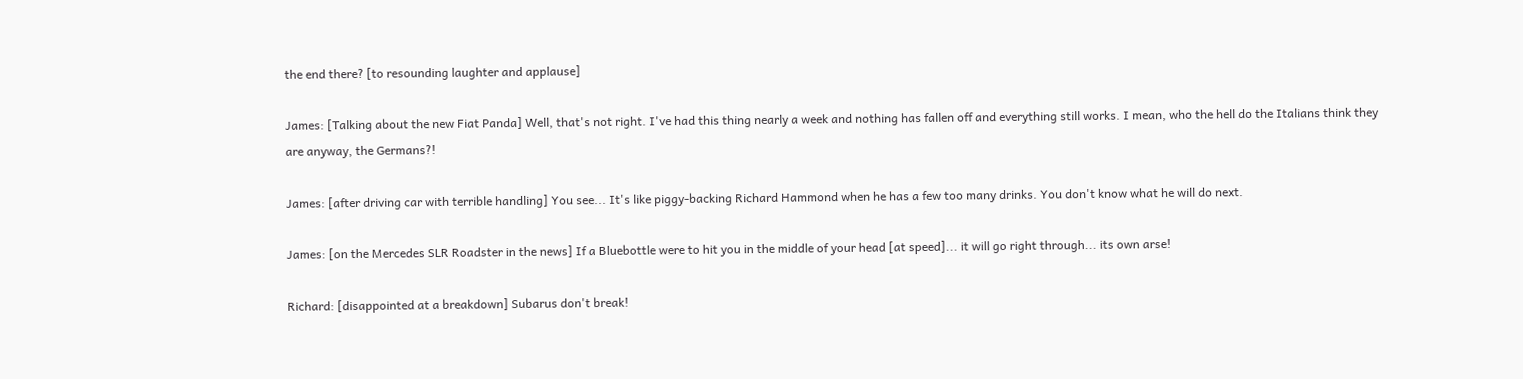the end there? [to resounding laughter and applause]

James: [Talking about the new Fiat Panda] Well, that's not right. I've had this thing nearly a week and nothing has fallen off and everything still works. I mean, who the hell do the Italians think they are anyway, the Germans?!

James: [after driving car with terrible handling] You see... It's like piggy-backing Richard Hammond when he has a few too many drinks. You don't know what he will do next.

James: [on the Mercedes SLR Roadster in the news] If a Bluebottle were to hit you in the middle of your head [at speed]... it will go right through... its own arse!

Richard: [disappointed at a breakdown] Subarus don't break!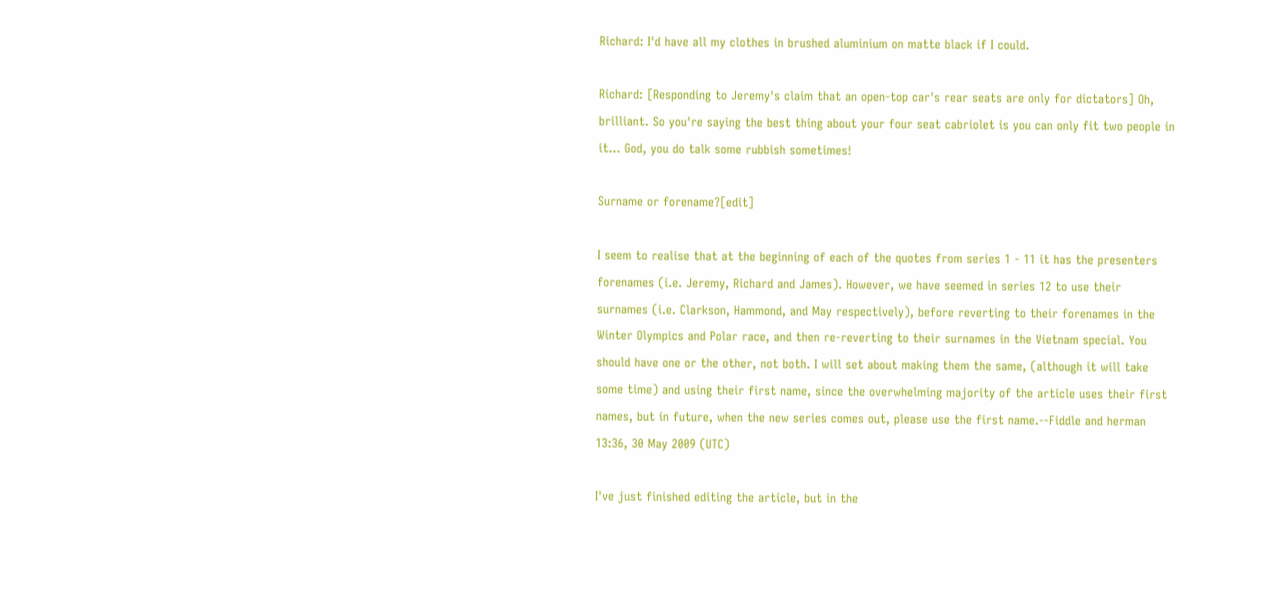Richard: I'd have all my clothes in brushed aluminium on matte black if I could.

Richard: [Responding to Jeremy's claim that an open-top car's rear seats are only for dictators] Oh, brilliant. So you're saying the best thing about your four seat cabriolet is you can only fit two people in it... God, you do talk some rubbish sometimes!

Surname or forename?[edit]

I seem to realise that at the beginning of each of the quotes from series 1 - 11 it has the presenters forenames (i.e. Jeremy, Richard and James). However, we have seemed in series 12 to use their surnames (i.e. Clarkson, Hammond, and May respectively), before reverting to their forenames in the Winter Olympics and Polar race, and then re-reverting to their surnames in the Vietnam special. You should have one or the other, not both. I will set about making them the same, (although it will take some time) and using their first name, since the overwhelming majority of the article uses their first names, but in future, when the new series comes out, please use the first name.--Fiddle and herman 13:36, 30 May 2009 (UTC)

I've just finished editing the article, but in the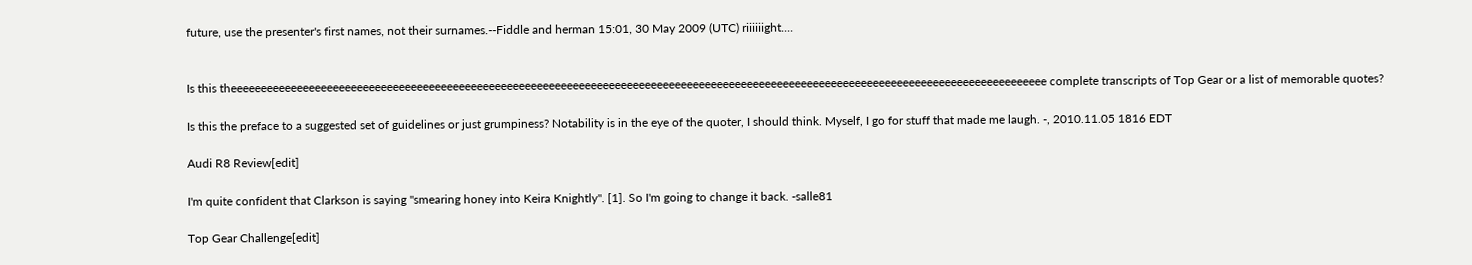future, use the presenter's first names, not their surnames.--Fiddle and herman 15:01, 30 May 2009 (UTC) riiiiiight....


Is this theeeeeeeeeeeeeeeeeeeeeeeeeeeeeeeeeeeeeeeeeeeeeeeeeeeeeeeeeeeeeeeeeeeeeeeeeeeeeeeeeeeeeeeeeeeeeeeeeeeeeeeeeeeeeeeeeeeeeeeeeeeeeeeeeeeeeeee complete transcripts of Top Gear or a list of memorable quotes?

Is this the preface to a suggested set of guidelines or just grumpiness? Notability is in the eye of the quoter, I should think. Myself, I go for stuff that made me laugh. -, 2010.11.05 1816 EDT

Audi R8 Review[edit]

I'm quite confident that Clarkson is saying "smearing honey into Keira Knightly". [1]. So I'm going to change it back. -salle81

Top Gear Challenge[edit]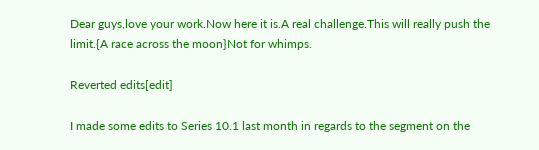Dear guys,love your work.Now here it is.A real challenge.This will really push the limit.{A race across the moon}Not for whimps.

Reverted edits[edit]

I made some edits to Series 10.1 last month in regards to the segment on the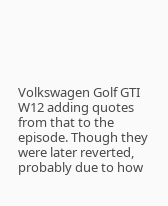Volkswagen Golf GTI W12 adding quotes from that to the episode. Though they were later reverted, probably due to how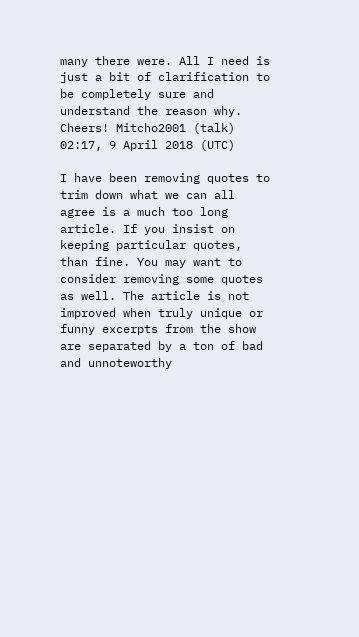many there were. All I need is just a bit of clarification to be completely sure and understand the reason why. Cheers! Mitcho2001 (talk) 02:17, 9 April 2018 (UTC)

I have been removing quotes to trim down what we can all agree is a much too long article. If you insist on keeping particular quotes, than fine. You may want to consider removing some quotes as well. The article is not improved when truly unique or funny excerpts from the show are separated by a ton of bad and unnoteworthy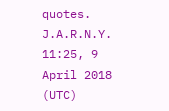quotes. J.A.R.N.Y. 11:25, 9 April 2018 (UTC)